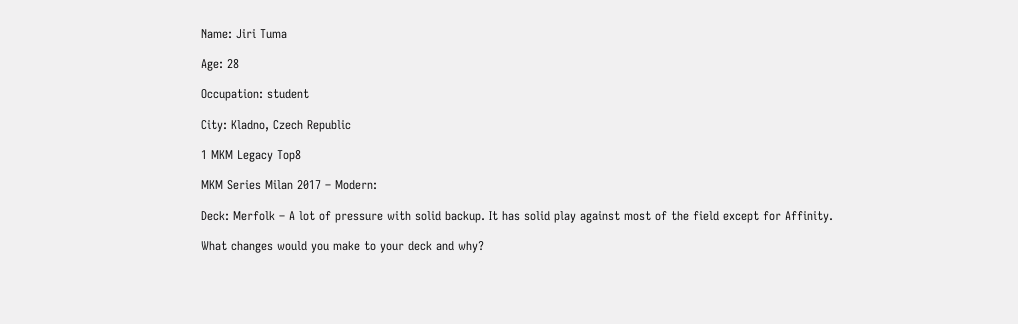Name: Jiri Tuma

Age: 28

Occupation: student

City: Kladno, Czech Republic

1 MKM Legacy Top8

MKM Series Milan 2017 – Modern:

Deck: Merfolk – A lot of pressure with solid backup. It has solid play against most of the field except for Affinity.

What changes would you make to your deck and why?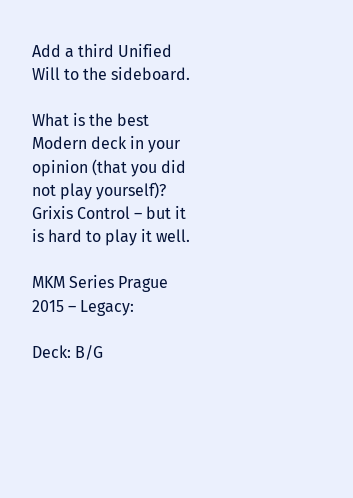Add a third Unified Will to the sideboard.

What is the best Modern deck in your opinion (that you did not play yourself)?
Grixis Control – but it is hard to play it well.

MKM Series Prague 2015 – Legacy:

Deck: B/G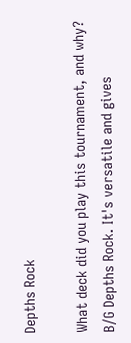Depths Rock

What deck did you play this tournament, and why?
B/G Depths Rock. It's versatile and gives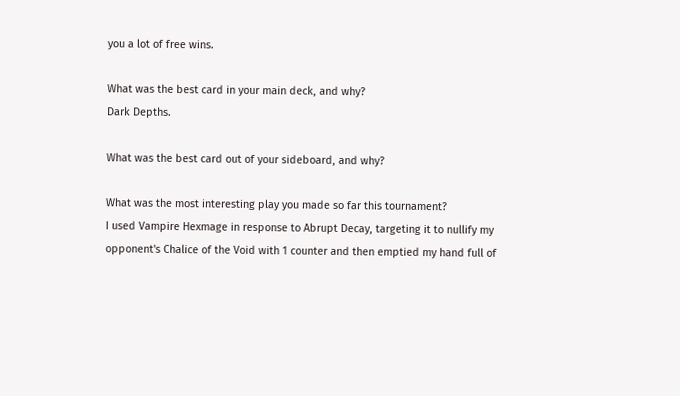you a lot of free wins.

What was the best card in your main deck, and why?
Dark Depths.

What was the best card out of your sideboard, and why?

What was the most interesting play you made so far this tournament?
I used Vampire Hexmage in response to Abrupt Decay, targeting it to nullify my opponent's Chalice of the Void with 1 counter and then emptied my hand full of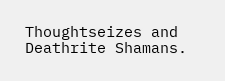Thoughtseizes and Deathrite Shamans.